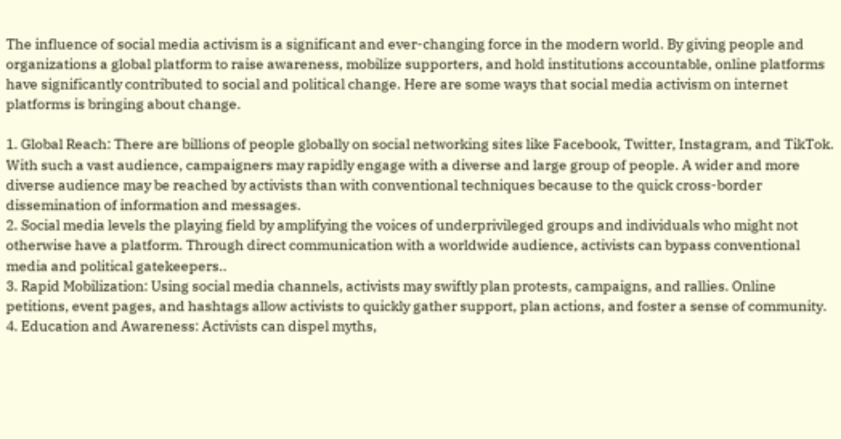The influence of social media activism is a significant and ever-changing force in the modern world. By giving people and organizations a global platform to raise awareness, mobilize supporters, and hold institutions accountable, online platforms have significantly contributed to social and political change. Here are some ways that social media activism on internet platforms is bringing about change.

1. Global Reach: There are billions of people globally on social networking sites like Facebook, Twitter, Instagram, and TikTok. With such a vast audience, campaigners may rapidly engage with a diverse and large group of people. A wider and more diverse audience may be reached by activists than with conventional techniques because to the quick cross-border dissemination of information and messages.
2. Social media levels the playing field by amplifying the voices of underprivileged groups and individuals who might not otherwise have a platform. Through direct communication with a worldwide audience, activists can bypass conventional media and political gatekeepers..
3. Rapid Mobilization: Using social media channels, activists may swiftly plan protests, campaigns, and rallies. Online petitions, event pages, and hashtags allow activists to quickly gather support, plan actions, and foster a sense of community.
4. Education and Awareness: Activists can dispel myths,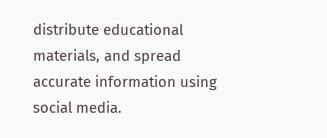distribute educational materials, and spread accurate information using social media.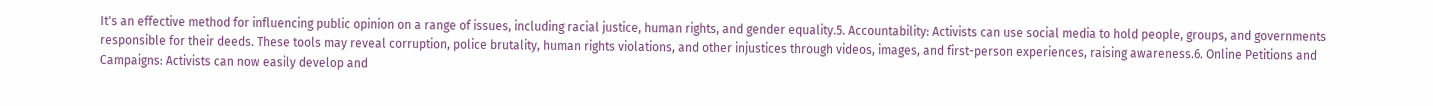It's an effective method for influencing public opinion on a range of issues, including racial justice, human rights, and gender equality.5. Accountability: Activists can use social media to hold people, groups, and governments responsible for their deeds. These tools may reveal corruption, police brutality, human rights violations, and other injustices through videos, images, and first-person experiences, raising awareness.6. Online Petitions and Campaigns: Activists can now easily develop and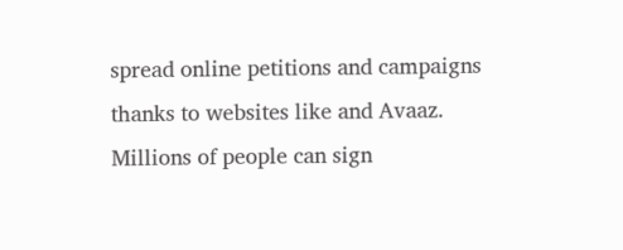spread online petitions and campaigns thanks to websites like and Avaaz. Millions of people can sign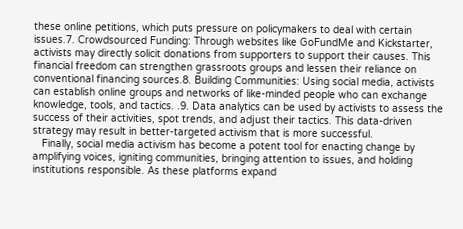these online petitions, which puts pressure on policymakers to deal with certain issues.7. Crowdsourced Funding: Through websites like GoFundMe and Kickstarter, activists may directly solicit donations from supporters to support their causes. This financial freedom can strengthen grassroots groups and lessen their reliance on conventional financing sources.8. Building Communities: Using social media, activists can establish online groups and networks of like-minded people who can exchange knowledge, tools, and tactics. .9. Data analytics can be used by activists to assess the success of their activities, spot trends, and adjust their tactics. This data-driven strategy may result in better-targeted activism that is more successful.
   Finally, social media activism has become a potent tool for enacting change by amplifying voices, igniting communities, bringing attention to issues, and holding institutions responsible. As these platforms expand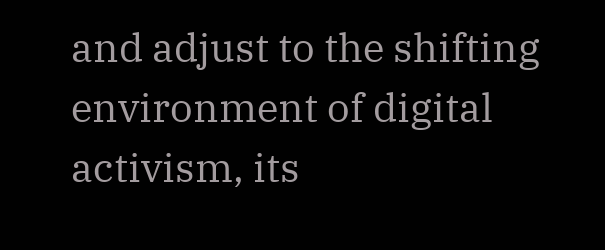and adjust to the shifting environment of digital activism, its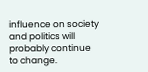influence on society and politics will probably continue to change.